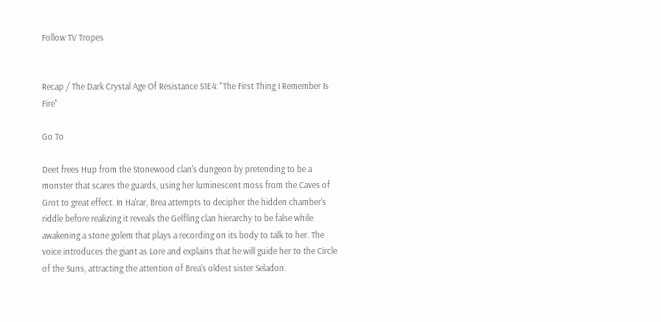Follow TV Tropes


Recap / The Dark Crystal Age Of Resistance S1E4: "The First Thing I Remember Is Fire"

Go To

Deet frees Hup from the Stonewood clan's dungeon by pretending to be a monster that scares the guards, using her luminescent moss from the Caves of Grot to great effect. In Ha'rar, Brea attempts to decipher the hidden chamber's riddle before realizing it reveals the Gelfling clan hierarchy to be false while awakening a stone golem that plays a recording on its body to talk to her. The voice introduces the giant as Lore and explains that he will guide her to the Circle of the Suns, attracting the attention of Brea's oldest sister Seladon.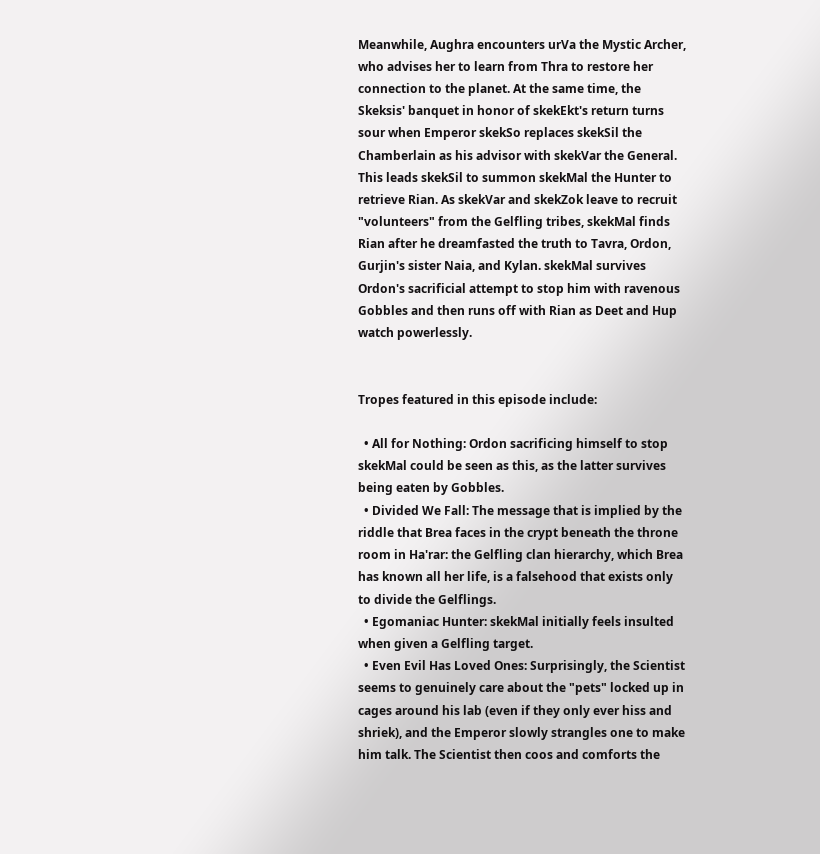Meanwhile, Aughra encounters urVa the Mystic Archer, who advises her to learn from Thra to restore her connection to the planet. At the same time, the Skeksis' banquet in honor of skekEkt's return turns sour when Emperor skekSo replaces skekSil the Chamberlain as his advisor with skekVar the General. This leads skekSil to summon skekMal the Hunter to retrieve Rian. As skekVar and skekZok leave to recruit "volunteers" from the Gelfling tribes, skekMal finds Rian after he dreamfasted the truth to Tavra, Ordon, Gurjin's sister Naia, and Kylan. skekMal survives Ordon's sacrificial attempt to stop him with ravenous Gobbles and then runs off with Rian as Deet and Hup watch powerlessly.


Tropes featured in this episode include:

  • All for Nothing: Ordon sacrificing himself to stop skekMal could be seen as this, as the latter survives being eaten by Gobbles.
  • Divided We Fall: The message that is implied by the riddle that Brea faces in the crypt beneath the throne room in Ha'rar: the Gelfling clan hierarchy, which Brea has known all her life, is a falsehood that exists only to divide the Gelflings.
  • Egomaniac Hunter: skekMal initially feels insulted when given a Gelfling target.
  • Even Evil Has Loved Ones: Surprisingly, the Scientist seems to genuinely care about the "pets" locked up in cages around his lab (even if they only ever hiss and shriek), and the Emperor slowly strangles one to make him talk. The Scientist then coos and comforts the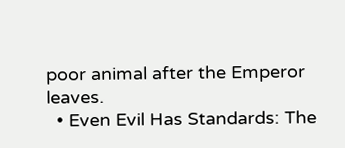poor animal after the Emperor leaves.
  • Even Evil Has Standards: The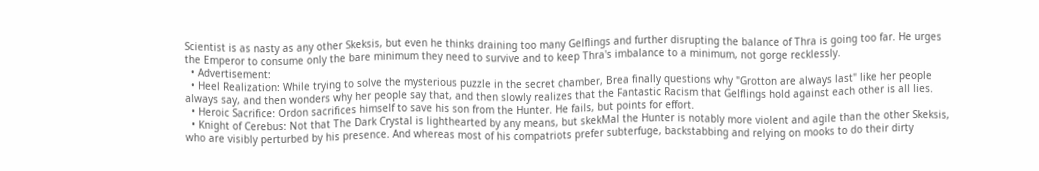Scientist is as nasty as any other Skeksis, but even he thinks draining too many Gelflings and further disrupting the balance of Thra is going too far. He urges the Emperor to consume only the bare minimum they need to survive and to keep Thra's imbalance to a minimum, not gorge recklessly.
  • Advertisement:
  • Heel Realization: While trying to solve the mysterious puzzle in the secret chamber, Brea finally questions why "Grotton are always last" like her people always say, and then wonders why her people say that, and then slowly realizes that the Fantastic Racism that Gelflings hold against each other is all lies.
  • Heroic Sacrifice: Ordon sacrifices himself to save his son from the Hunter. He fails, but points for effort.
  • Knight of Cerebus: Not that The Dark Crystal is lighthearted by any means, but skekMal the Hunter is notably more violent and agile than the other Skeksis, who are visibly perturbed by his presence. And whereas most of his compatriots prefer subterfuge, backstabbing and relying on mooks to do their dirty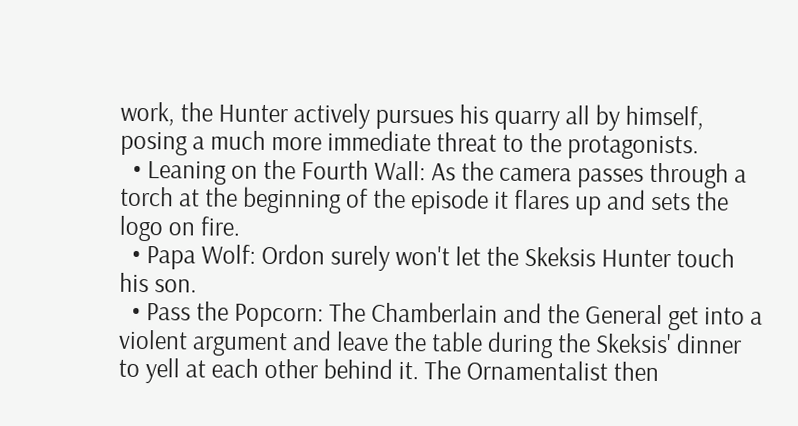work, the Hunter actively pursues his quarry all by himself, posing a much more immediate threat to the protagonists.
  • Leaning on the Fourth Wall: As the camera passes through a torch at the beginning of the episode it flares up and sets the logo on fire.
  • Papa Wolf: Ordon surely won't let the Skeksis Hunter touch his son.
  • Pass the Popcorn: The Chamberlain and the General get into a violent argument and leave the table during the Skeksis' dinner to yell at each other behind it. The Ornamentalist then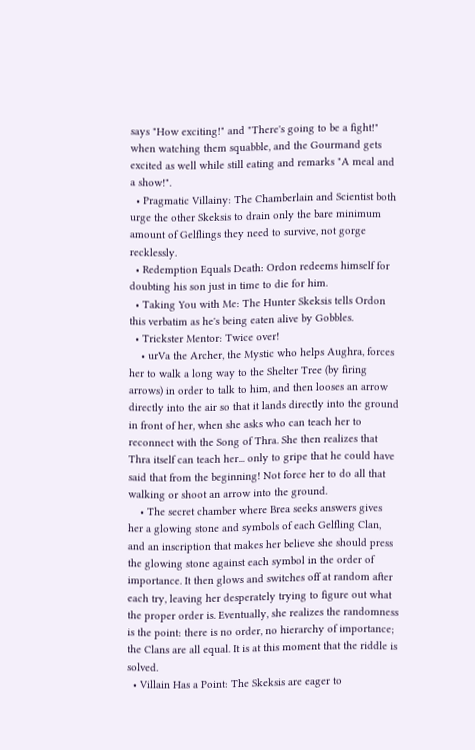says "How exciting!" and "There's going to be a fight!" when watching them squabble, and the Gourmand gets excited as well while still eating and remarks "A meal and a show!".
  • Pragmatic Villainy: The Chamberlain and Scientist both urge the other Skeksis to drain only the bare minimum amount of Gelflings they need to survive, not gorge recklessly.
  • Redemption Equals Death: Ordon redeems himself for doubting his son just in time to die for him.
  • Taking You with Me: The Hunter Skeksis tells Ordon this verbatim as he's being eaten alive by Gobbles.
  • Trickster Mentor: Twice over!
    • urVa the Archer, the Mystic who helps Aughra, forces her to walk a long way to the Shelter Tree (by firing arrows) in order to talk to him, and then looses an arrow directly into the air so that it lands directly into the ground in front of her, when she asks who can teach her to reconnect with the Song of Thra. She then realizes that Thra itself can teach her... only to gripe that he could have said that from the beginning! Not force her to do all that walking or shoot an arrow into the ground.
    • The secret chamber where Brea seeks answers gives her a glowing stone and symbols of each Gelfling Clan, and an inscription that makes her believe she should press the glowing stone against each symbol in the order of importance. It then glows and switches off at random after each try, leaving her desperately trying to figure out what the proper order is. Eventually, she realizes the randomness is the point: there is no order, no hierarchy of importance; the Clans are all equal. It is at this moment that the riddle is solved.
  • Villain Has a Point: The Skeksis are eager to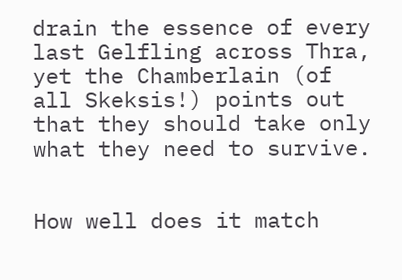drain the essence of every last Gelfling across Thra, yet the Chamberlain (of all Skeksis!) points out that they should take only what they need to survive.


How well does it match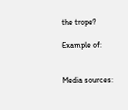the trope?

Example of:


Media sources: